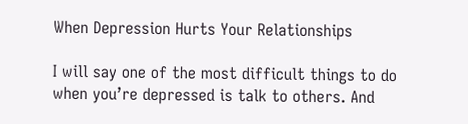When Depression Hurts Your Relationships

I will say one of the most difficult things to do when you’re depressed is talk to others. And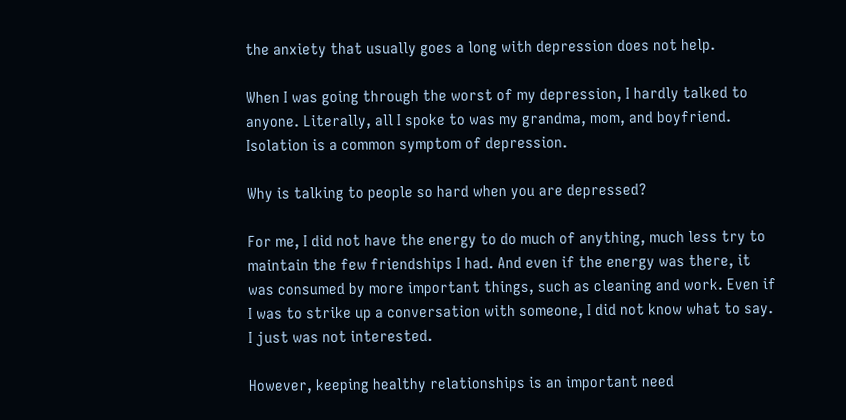the anxiety that usually goes a long with depression does not help.

When I was going through the worst of my depression, I hardly talked to anyone. Literally, all I spoke to was my grandma, mom, and boyfriend. Isolation is a common symptom of depression.

Why is talking to people so hard when you are depressed?

For me, I did not have the energy to do much of anything, much less try to maintain the few friendships I had. And even if the energy was there, it was consumed by more important things, such as cleaning and work. Even if I was to strike up a conversation with someone, I did not know what to say. I just was not interested.

However, keeping healthy relationships is an important need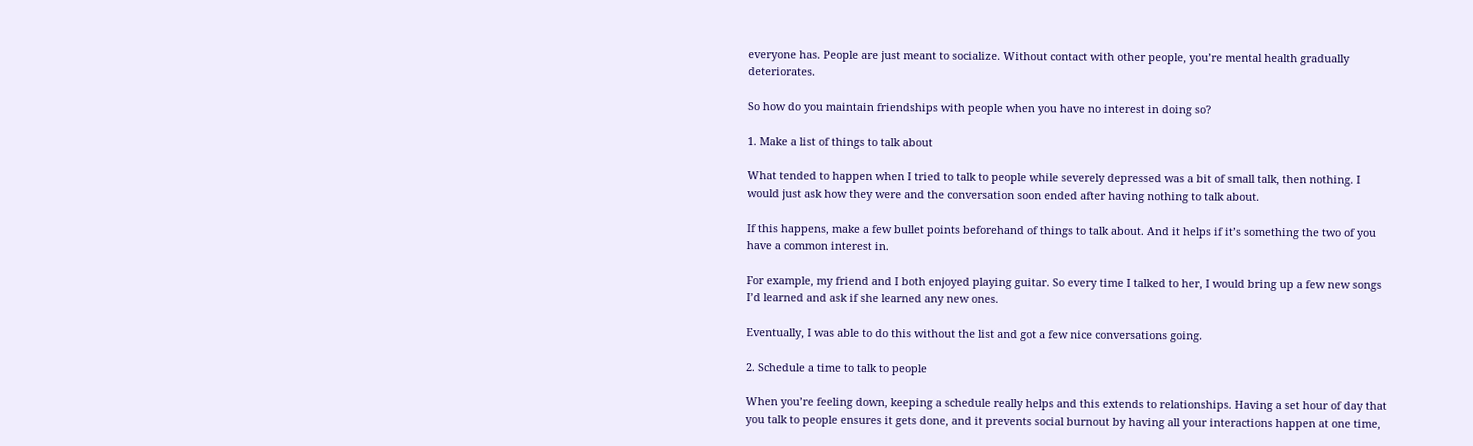everyone has. People are just meant to socialize. Without contact with other people, you’re mental health gradually deteriorates.

So how do you maintain friendships with people when you have no interest in doing so?

1. Make a list of things to talk about

What tended to happen when I tried to talk to people while severely depressed was a bit of small talk, then nothing. I would just ask how they were and the conversation soon ended after having nothing to talk about.

If this happens, make a few bullet points beforehand of things to talk about. And it helps if it’s something the two of you have a common interest in.

For example, my friend and I both enjoyed playing guitar. So every time I talked to her, I would bring up a few new songs I’d learned and ask if she learned any new ones.

Eventually, I was able to do this without the list and got a few nice conversations going.

2. Schedule a time to talk to people

When you’re feeling down, keeping a schedule really helps and this extends to relationships. Having a set hour of day that you talk to people ensures it gets done, and it prevents social burnout by having all your interactions happen at one time,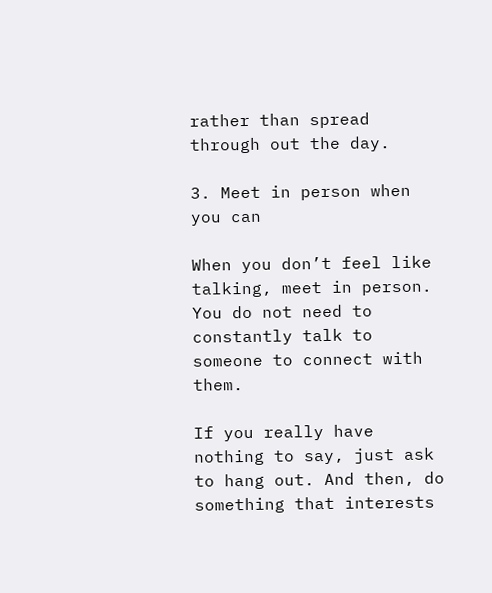rather than spread through out the day.

3. Meet in person when you can

When you don’t feel like talking, meet in person. You do not need to constantly talk to someone to connect with them.

If you really have nothing to say, just ask to hang out. And then, do something that interests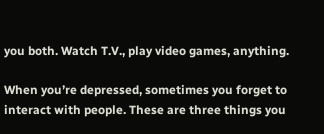you both. Watch T.V., play video games, anything.

When you’re depressed, sometimes you forget to interact with people. These are three things you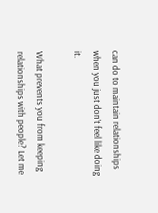can do to maintain relationships when you just don’t feel like doing it.

What prevents you from keeping relationships with people? Let me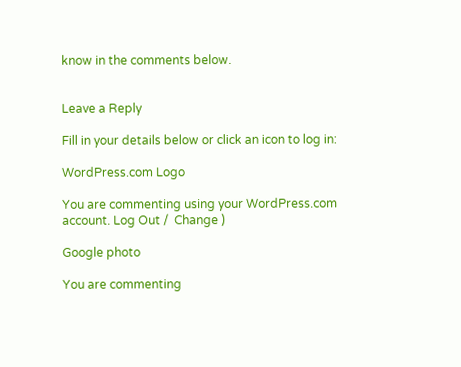know in the comments below.


Leave a Reply

Fill in your details below or click an icon to log in:

WordPress.com Logo

You are commenting using your WordPress.com account. Log Out /  Change )

Google photo

You are commenting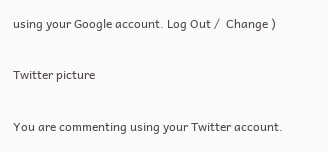using your Google account. Log Out /  Change )

Twitter picture

You are commenting using your Twitter account.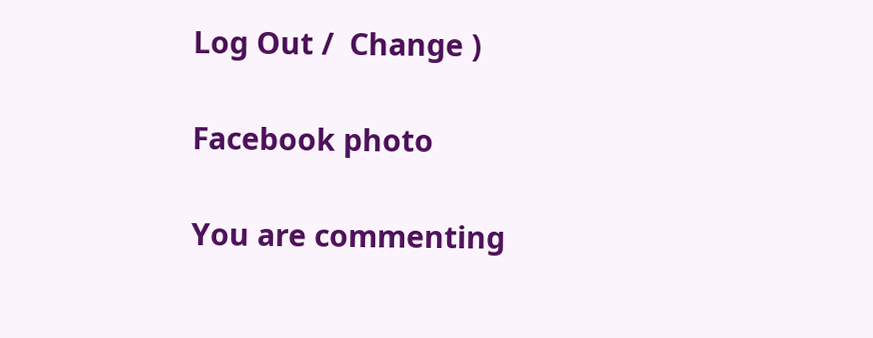Log Out /  Change )

Facebook photo

You are commenting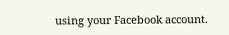using your Facebook account.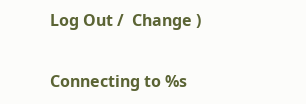Log Out /  Change )

Connecting to %s